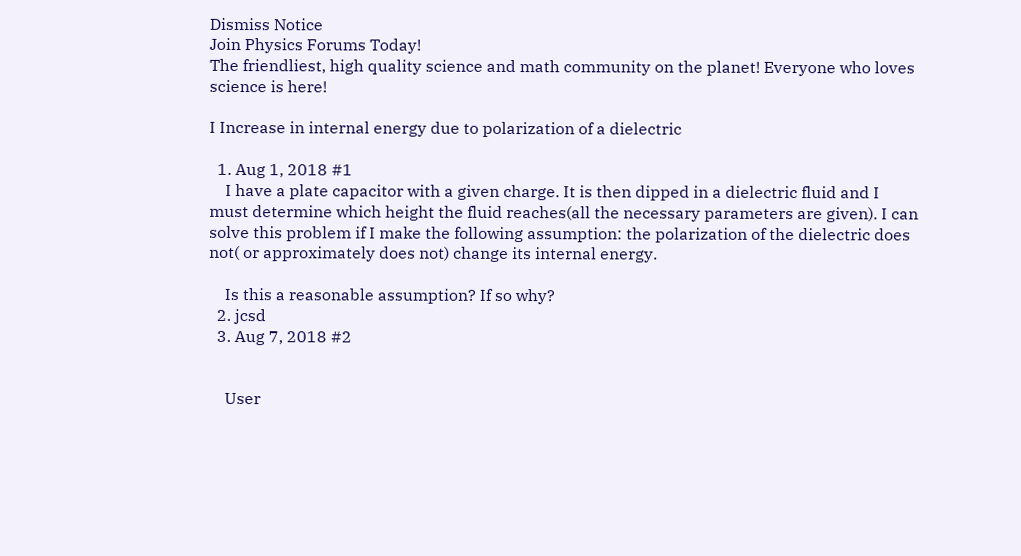Dismiss Notice
Join Physics Forums Today!
The friendliest, high quality science and math community on the planet! Everyone who loves science is here!

I Increase in internal energy due to polarization of a dielectric

  1. Aug 1, 2018 #1
    I have a plate capacitor with a given charge. It is then dipped in a dielectric fluid and I must determine which height the fluid reaches(all the necessary parameters are given). I can solve this problem if I make the following assumption: the polarization of the dielectric does not( or approximately does not) change its internal energy.

    Is this a reasonable assumption? If so why?
  2. jcsd
  3. Aug 7, 2018 #2


    User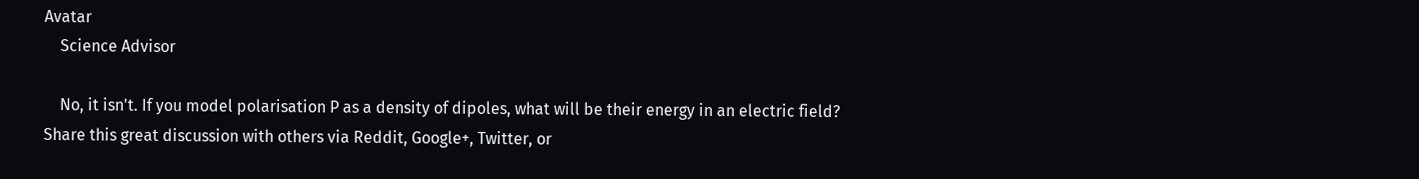Avatar
    Science Advisor

    No, it isn't. If you model polarisation P as a density of dipoles, what will be their energy in an electric field?
Share this great discussion with others via Reddit, Google+, Twitter, or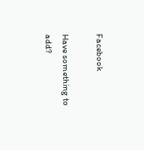Facebook

Have something to add?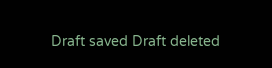Draft saved Draft deleted